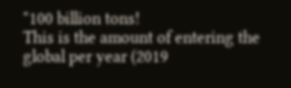"100 billion tons!
This is the amount of entering the global per year (2019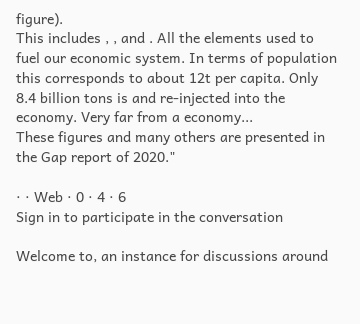figure).
This includes , , and . All the elements used to fuel our economic system. In terms of population this corresponds to about 12t per capita. Only 8.4 billion tons is and re-injected into the economy. Very far from a economy...
These figures and many others are presented in the Gap report of 2020."

· · Web · 0 · 4 · 6
Sign in to participate in the conversation

Welcome to, an instance for discussions around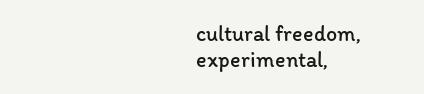cultural freedom, experimental,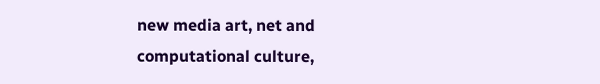new media art, net and computational culture,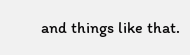and things like that.